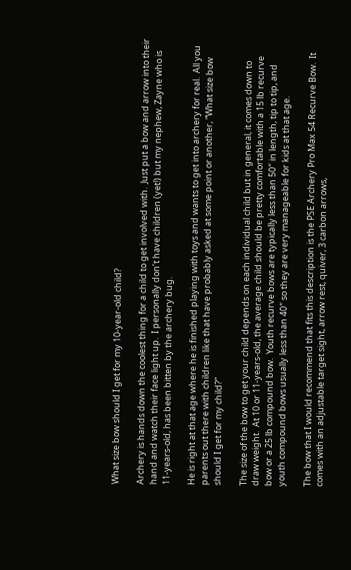What size bow should I get for my 10-year-old child?

Archery is hands down the coolest thing for a child to get involved with.  Just put a bow and arrow into their hand and watch their face light up.  I personally don’t have children (yet!) but my nephew, Zayne who is 11-years-old, has been bitten by the archery bug.

He is right at that age where he is finished playing with toys and wants to get into archery for real.  All you parents out there with children like that have probably asked at some point or another, “What size bow should I get for my child?”

The size of the bow to get your child depends on each individual child but in general, it comes down to draw weight.  At 10 or 11-years-old, the average child should be pretty comfortable with a 15 lb recurve bow or a 25 lb compound bow.  Youth recurve bows are typically less than 50″ in length, tip to tip, and youth compound bows usually less than 40″ so they are very manageable for kids at that age.

The bow that I would recommend that fits this description is the PSE Archery Pro Max 54 Recurve Bow.  It comes with an adjustable target sight, arrow rest, quiver, 3 carbon arrows,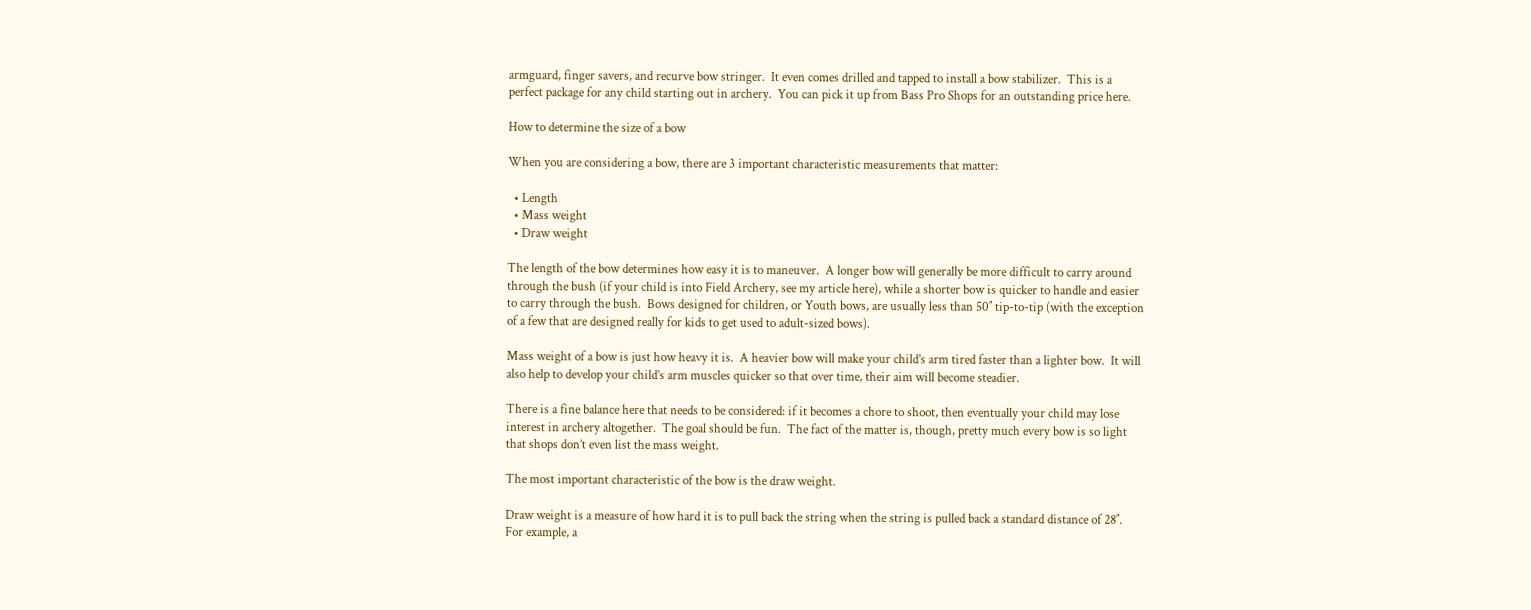armguard, finger savers, and recurve bow stringer.  It even comes drilled and tapped to install a bow stabilizer.  This is a perfect package for any child starting out in archery.  You can pick it up from Bass Pro Shops for an outstanding price here.

How to determine the size of a bow

When you are considering a bow, there are 3 important characteristic measurements that matter:

  • Length
  • Mass weight
  • Draw weight

The length of the bow determines how easy it is to maneuver.  A longer bow will generally be more difficult to carry around through the bush (if your child is into Field Archery, see my article here), while a shorter bow is quicker to handle and easier to carry through the bush.  Bows designed for children, or Youth bows, are usually less than 50″ tip-to-tip (with the exception of a few that are designed really for kids to get used to adult-sized bows).

Mass weight of a bow is just how heavy it is.  A heavier bow will make your child’s arm tired faster than a lighter bow.  It will also help to develop your child’s arm muscles quicker so that over time, their aim will become steadier.

There is a fine balance here that needs to be considered: if it becomes a chore to shoot, then eventually your child may lose interest in archery altogether.  The goal should be fun.  The fact of the matter is, though, pretty much every bow is so light that shops don’t even list the mass weight.

The most important characteristic of the bow is the draw weight.

Draw weight is a measure of how hard it is to pull back the string when the string is pulled back a standard distance of 28″.  For example, a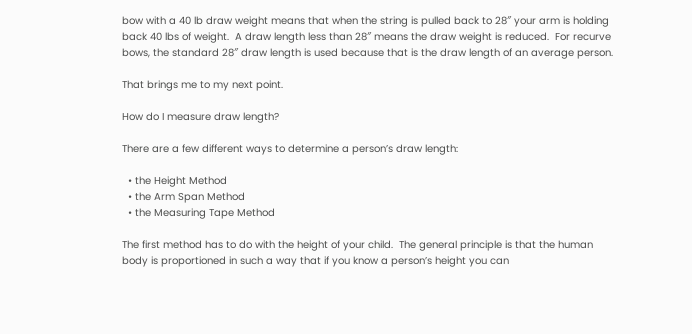bow with a 40 lb draw weight means that when the string is pulled back to 28″ your arm is holding back 40 lbs of weight.  A draw length less than 28″ means the draw weight is reduced.  For recurve bows, the standard 28″ draw length is used because that is the draw length of an average person.

That brings me to my next point.

How do I measure draw length?

There are a few different ways to determine a person’s draw length:

  • the Height Method
  • the Arm Span Method
  • the Measuring Tape Method

The first method has to do with the height of your child.  The general principle is that the human body is proportioned in such a way that if you know a person’s height you can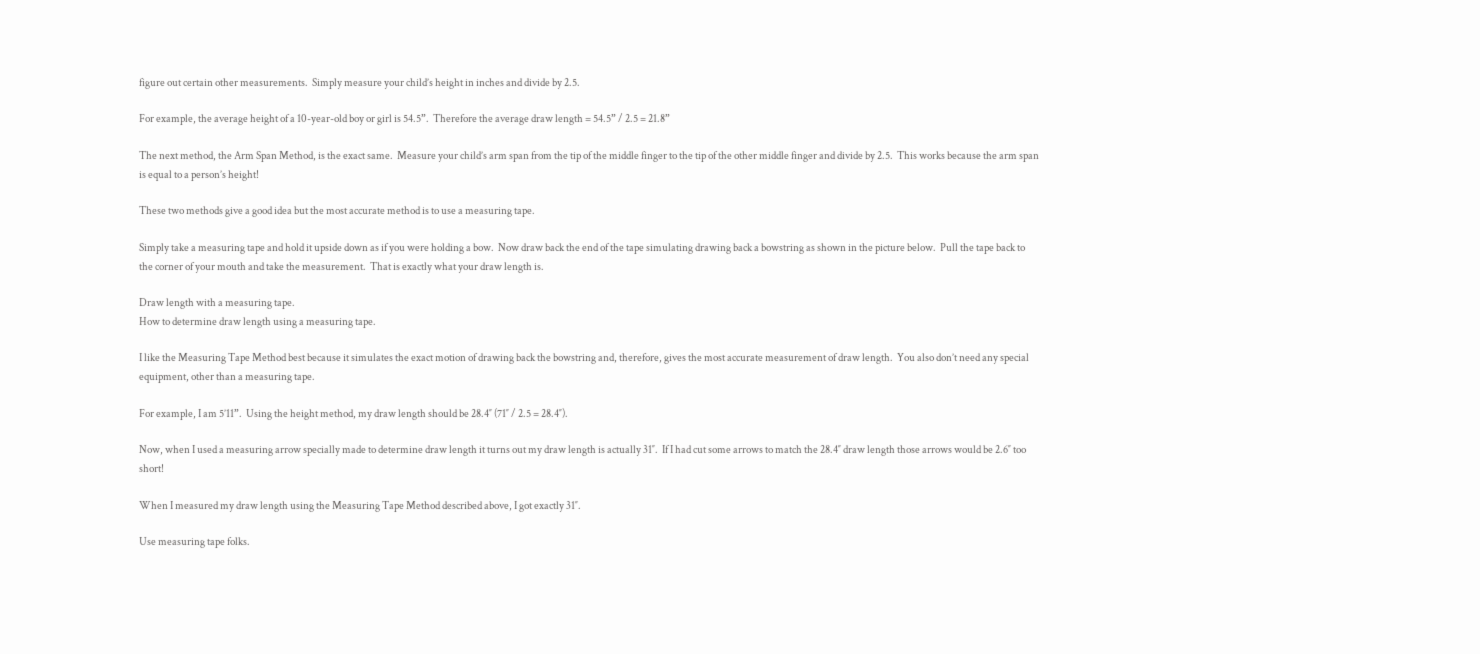figure out certain other measurements.  Simply measure your child’s height in inches and divide by 2.5.

For example, the average height of a 10-year-old boy or girl is 54.5”.  Therefore the average draw length = 54.5” / 2.5 = 21.8”

The next method, the Arm Span Method, is the exact same.  Measure your child’s arm span from the tip of the middle finger to the tip of the other middle finger and divide by 2.5.  This works because the arm span is equal to a person’s height!

These two methods give a good idea but the most accurate method is to use a measuring tape.

Simply take a measuring tape and hold it upside down as if you were holding a bow.  Now draw back the end of the tape simulating drawing back a bowstring as shown in the picture below.  Pull the tape back to the corner of your mouth and take the measurement.  That is exactly what your draw length is.

Draw length with a measuring tape.
How to determine draw length using a measuring tape.

I like the Measuring Tape Method best because it simulates the exact motion of drawing back the bowstring and, therefore, gives the most accurate measurement of draw length.  You also don’t need any special equipment, other than a measuring tape.

For example, I am 5’11”.  Using the height method, my draw length should be 28.4″ (71″ / 2.5 = 28.4″).

Now, when I used a measuring arrow specially made to determine draw length it turns out my draw length is actually 31″.  If I had cut some arrows to match the 28.4″ draw length those arrows would be 2.6″ too short!

When I measured my draw length using the Measuring Tape Method described above, I got exactly 31″.

Use measuring tape folks.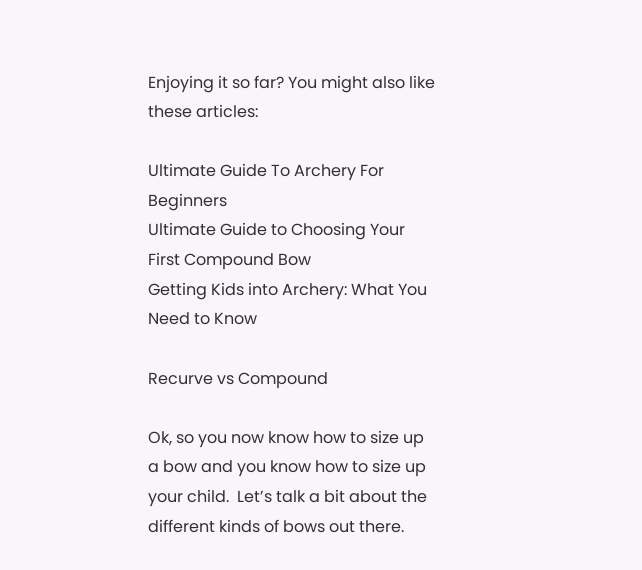Enjoying it so far? You might also like these articles:

Ultimate Guide To Archery For Beginners
Ultimate Guide to Choosing Your First Compound Bow
Getting Kids into Archery: What You Need to Know

Recurve vs Compound

Ok, so you now know how to size up a bow and you know how to size up your child.  Let’s talk a bit about the different kinds of bows out there.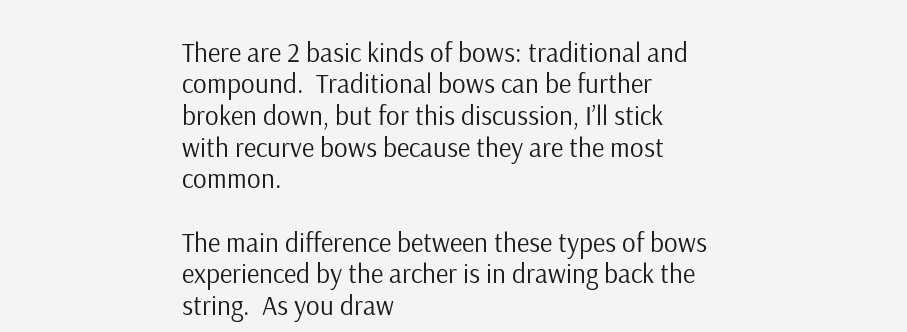There are 2 basic kinds of bows: traditional and compound.  Traditional bows can be further broken down, but for this discussion, I’ll stick with recurve bows because they are the most common.

The main difference between these types of bows experienced by the archer is in drawing back the string.  As you draw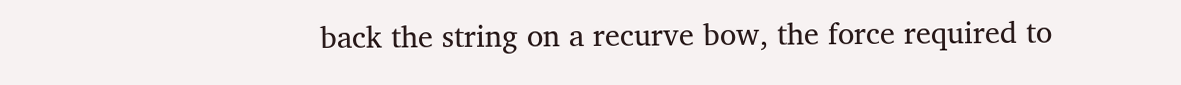back the string on a recurve bow, the force required to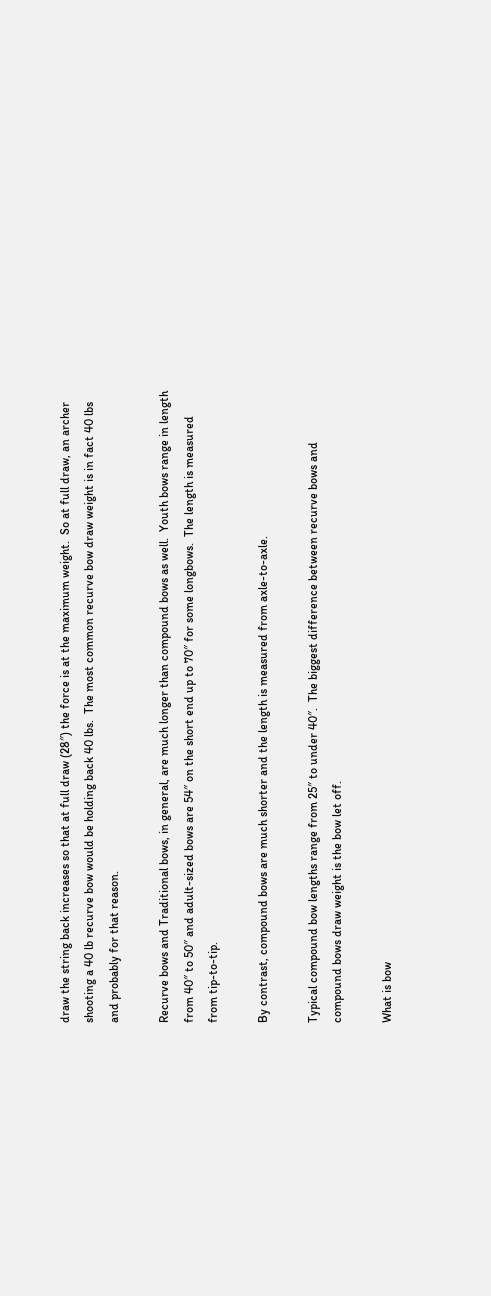draw the string back increases so that at full draw (28″) the force is at the maximum weight.  So at full draw, an archer shooting a 40 lb recurve bow would be holding back 40 lbs.  The most common recurve bow draw weight is in fact 40 lbs and probably for that reason.

Recurve bows and Traditional bows, in general, are much longer than compound bows as well.  Youth bows range in length from 40″ to 50″ and adult-sized bows are 54″ on the short end up to 70″ for some longbows.  The length is measured from tip-to-tip.

By contrast, compound bows are much shorter and the length is measured from axle-to-axle.

Typical compound bow lengths range from 25″ to under 40″.  The biggest difference between recurve bows and compound bows draw weight is the bow let off.

What is bow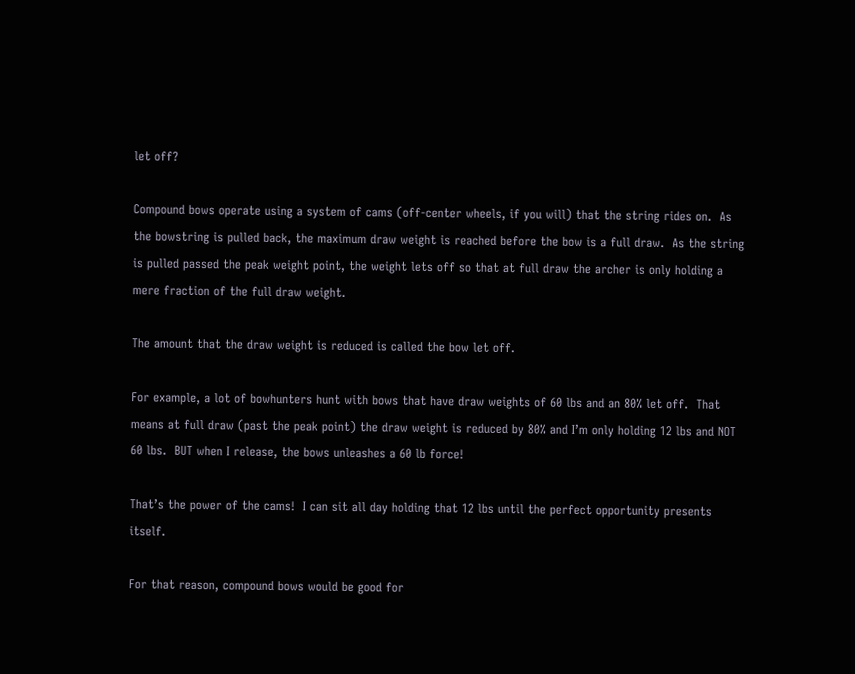let off?

Compound bows operate using a system of cams (off-center wheels, if you will) that the string rides on.  As the bowstring is pulled back, the maximum draw weight is reached before the bow is a full draw.  As the string is pulled passed the peak weight point, the weight lets off so that at full draw the archer is only holding a mere fraction of the full draw weight.

The amount that the draw weight is reduced is called the bow let off.

For example, a lot of bowhunters hunt with bows that have draw weights of 60 lbs and an 80% let off.  That means at full draw (past the peak point) the draw weight is reduced by 80% and I’m only holding 12 lbs and NOT 60 lbs.  BUT when I release, the bows unleashes a 60 lb force!

That’s the power of the cams!  I can sit all day holding that 12 lbs until the perfect opportunity presents itself.

For that reason, compound bows would be good for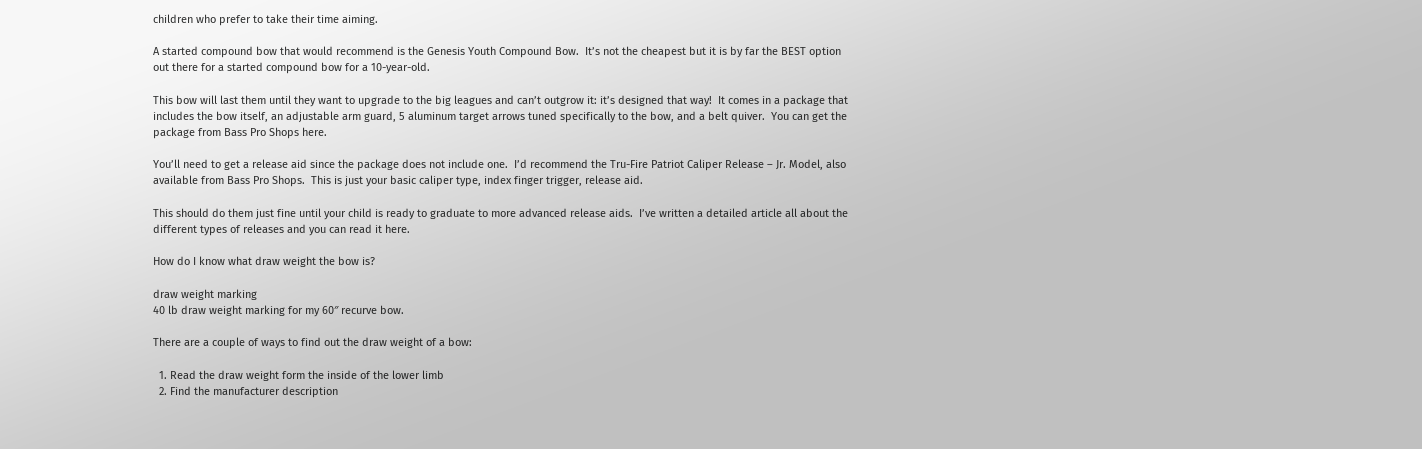children who prefer to take their time aiming.

A started compound bow that would recommend is the Genesis Youth Compound Bow.  It’s not the cheapest but it is by far the BEST option out there for a started compound bow for a 10-year-old.

This bow will last them until they want to upgrade to the big leagues and can’t outgrow it: it’s designed that way!  It comes in a package that includes the bow itself, an adjustable arm guard, 5 aluminum target arrows tuned specifically to the bow, and a belt quiver.  You can get the package from Bass Pro Shops here.

You’ll need to get a release aid since the package does not include one.  I’d recommend the Tru-Fire Patriot Caliper Release – Jr. Model, also available from Bass Pro Shops.  This is just your basic caliper type, index finger trigger, release aid.

This should do them just fine until your child is ready to graduate to more advanced release aids.  I’ve written a detailed article all about the different types of releases and you can read it here.

How do I know what draw weight the bow is?

draw weight marking
40 lb draw weight marking for my 60″ recurve bow.

There are a couple of ways to find out the draw weight of a bow:

  1. Read the draw weight form the inside of the lower limb
  2. Find the manufacturer description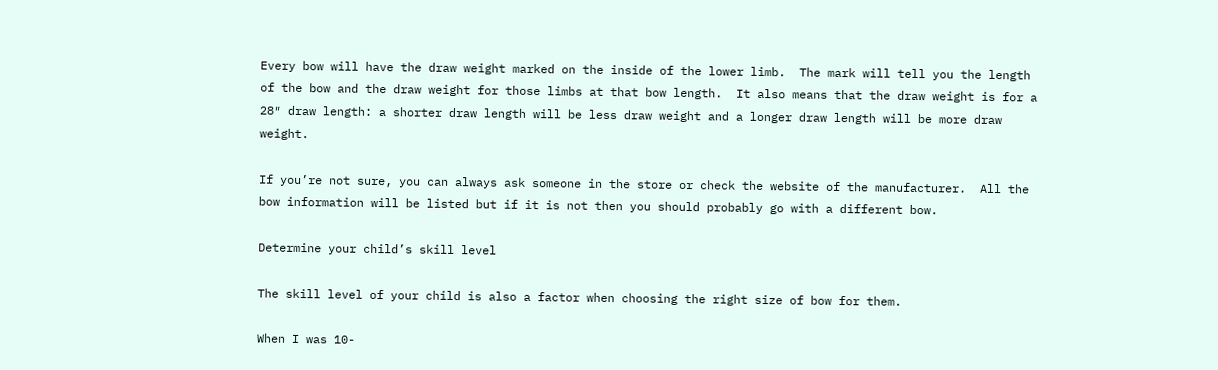Every bow will have the draw weight marked on the inside of the lower limb.  The mark will tell you the length of the bow and the draw weight for those limbs at that bow length.  It also means that the draw weight is for a 28″ draw length: a shorter draw length will be less draw weight and a longer draw length will be more draw weight.

If you’re not sure, you can always ask someone in the store or check the website of the manufacturer.  All the bow information will be listed but if it is not then you should probably go with a different bow.

Determine your child’s skill level

The skill level of your child is also a factor when choosing the right size of bow for them.

When I was 10-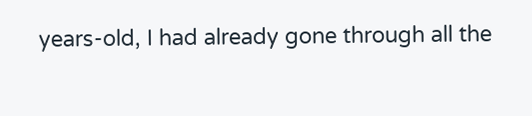years-old, I had already gone through all the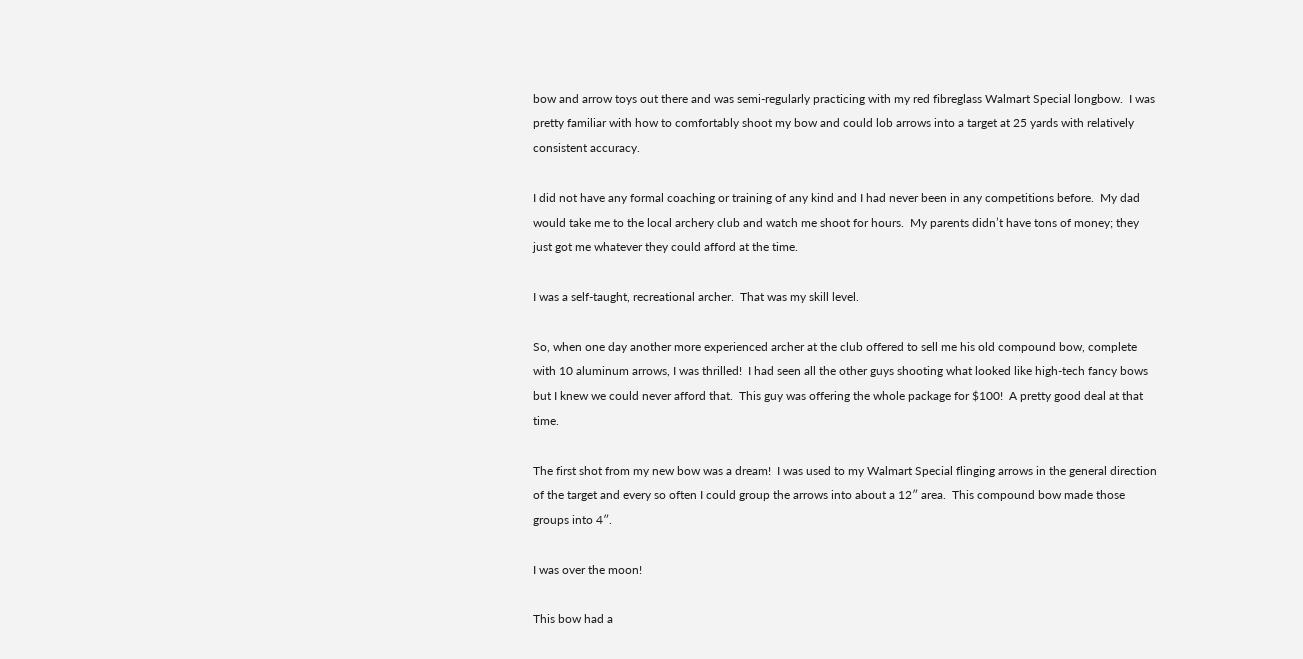bow and arrow toys out there and was semi-regularly practicing with my red fibreglass Walmart Special longbow.  I was pretty familiar with how to comfortably shoot my bow and could lob arrows into a target at 25 yards with relatively consistent accuracy.

I did not have any formal coaching or training of any kind and I had never been in any competitions before.  My dad would take me to the local archery club and watch me shoot for hours.  My parents didn’t have tons of money; they just got me whatever they could afford at the time.

I was a self-taught, recreational archer.  That was my skill level.

So, when one day another more experienced archer at the club offered to sell me his old compound bow, complete with 10 aluminum arrows, I was thrilled!  I had seen all the other guys shooting what looked like high-tech fancy bows but I knew we could never afford that.  This guy was offering the whole package for $100!  A pretty good deal at that time.

The first shot from my new bow was a dream!  I was used to my Walmart Special flinging arrows in the general direction of the target and every so often I could group the arrows into about a 12″ area.  This compound bow made those groups into 4″.

I was over the moon!

This bow had a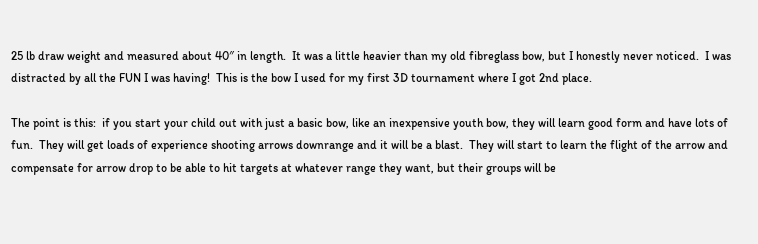25 lb draw weight and measured about 40″ in length.  It was a little heavier than my old fibreglass bow, but I honestly never noticed.  I was distracted by all the FUN I was having!  This is the bow I used for my first 3D tournament where I got 2nd place.

The point is this:  if you start your child out with just a basic bow, like an inexpensive youth bow, they will learn good form and have lots of fun.  They will get loads of experience shooting arrows downrange and it will be a blast.  They will start to learn the flight of the arrow and compensate for arrow drop to be able to hit targets at whatever range they want, but their groups will be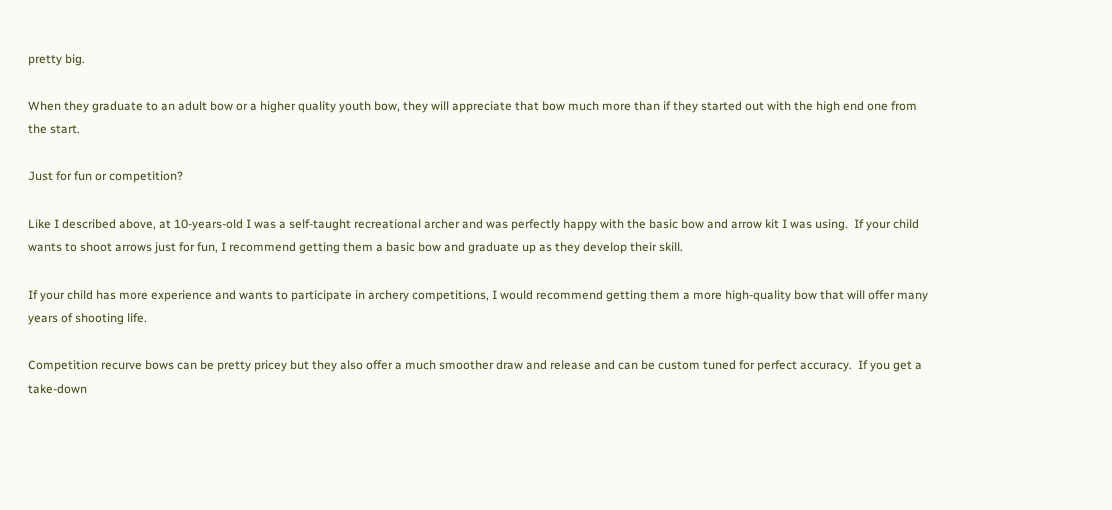pretty big.

When they graduate to an adult bow or a higher quality youth bow, they will appreciate that bow much more than if they started out with the high end one from the start.

Just for fun or competition?

Like I described above, at 10-years-old I was a self-taught recreational archer and was perfectly happy with the basic bow and arrow kit I was using.  If your child wants to shoot arrows just for fun, I recommend getting them a basic bow and graduate up as they develop their skill.

If your child has more experience and wants to participate in archery competitions, I would recommend getting them a more high-quality bow that will offer many years of shooting life.

Competition recurve bows can be pretty pricey but they also offer a much smoother draw and release and can be custom tuned for perfect accuracy.  If you get a take-down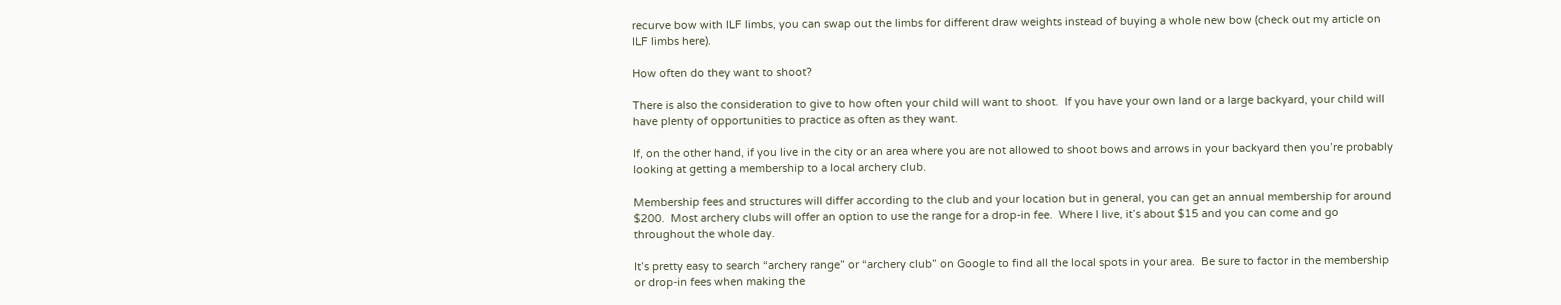recurve bow with ILF limbs, you can swap out the limbs for different draw weights instead of buying a whole new bow (check out my article on ILF limbs here).

How often do they want to shoot?

There is also the consideration to give to how often your child will want to shoot.  If you have your own land or a large backyard, your child will have plenty of opportunities to practice as often as they want.

If, on the other hand, if you live in the city or an area where you are not allowed to shoot bows and arrows in your backyard then you’re probably looking at getting a membership to a local archery club.

Membership fees and structures will differ according to the club and your location but in general, you can get an annual membership for around $200.  Most archery clubs will offer an option to use the range for a drop-in fee.  Where I live, it’s about $15 and you can come and go throughout the whole day.

It’s pretty easy to search “archery range” or “archery club” on Google to find all the local spots in your area.  Be sure to factor in the membership or drop-in fees when making the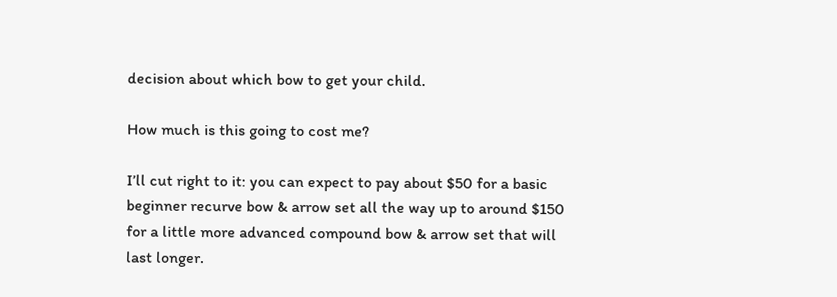decision about which bow to get your child.

How much is this going to cost me?

I’ll cut right to it: you can expect to pay about $50 for a basic beginner recurve bow & arrow set all the way up to around $150 for a little more advanced compound bow & arrow set that will last longer.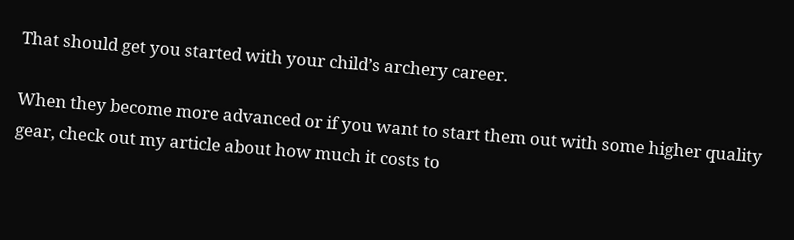That should get you started with your child’s archery career.

When they become more advanced or if you want to start them out with some higher quality gear, check out my article about how much it costs to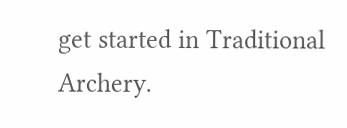get started in Traditional Archery.